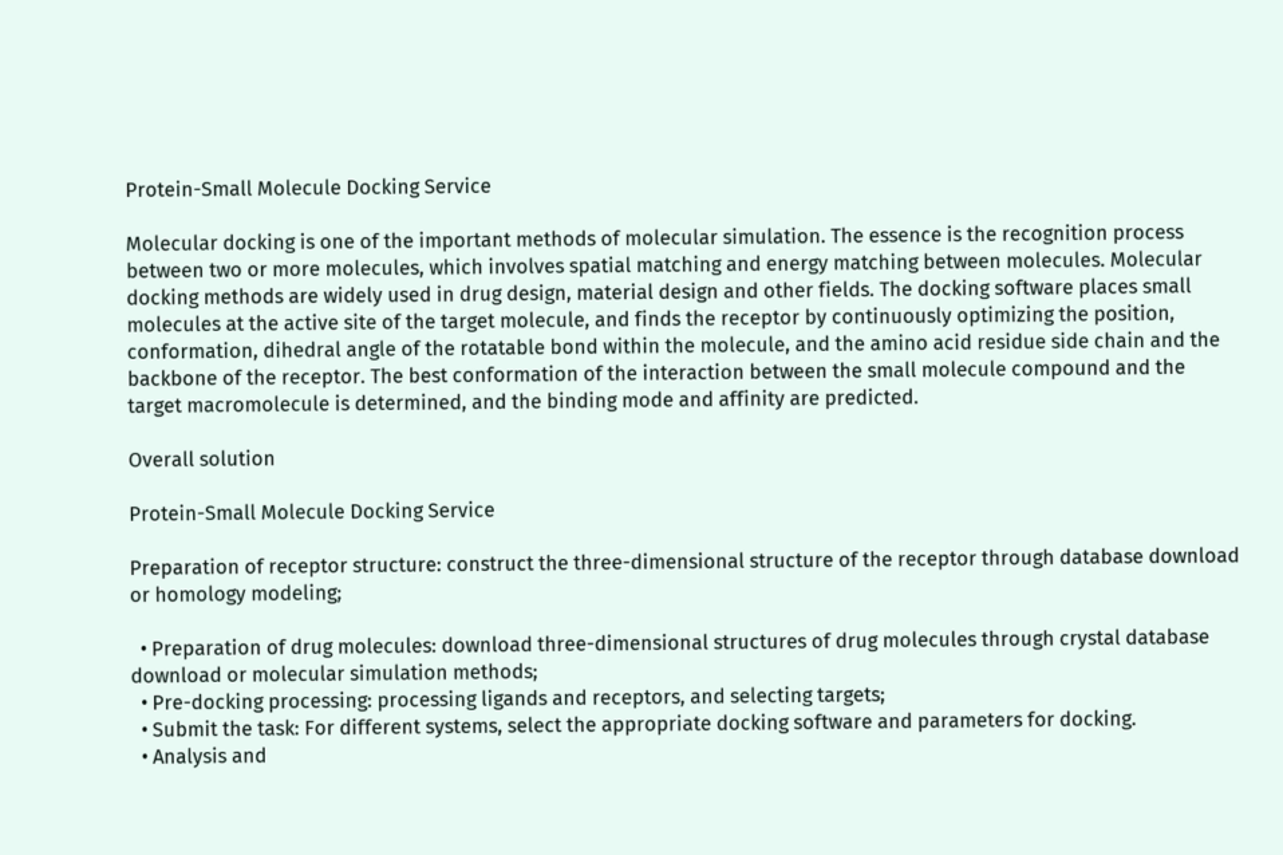Protein-Small Molecule Docking Service

Molecular docking is one of the important methods of molecular simulation. The essence is the recognition process between two or more molecules, which involves spatial matching and energy matching between molecules. Molecular docking methods are widely used in drug design, material design and other fields. The docking software places small molecules at the active site of the target molecule, and finds the receptor by continuously optimizing the position, conformation, dihedral angle of the rotatable bond within the molecule, and the amino acid residue side chain and the backbone of the receptor. The best conformation of the interaction between the small molecule compound and the target macromolecule is determined, and the binding mode and affinity are predicted.

Overall solution

Protein-Small Molecule Docking Service

Preparation of receptor structure: construct the three-dimensional structure of the receptor through database download or homology modeling;

  • Preparation of drug molecules: download three-dimensional structures of drug molecules through crystal database download or molecular simulation methods;
  • Pre-docking processing: processing ligands and receptors, and selecting targets;
  • Submit the task: For different systems, select the appropriate docking software and parameters for docking.
  • Analysis and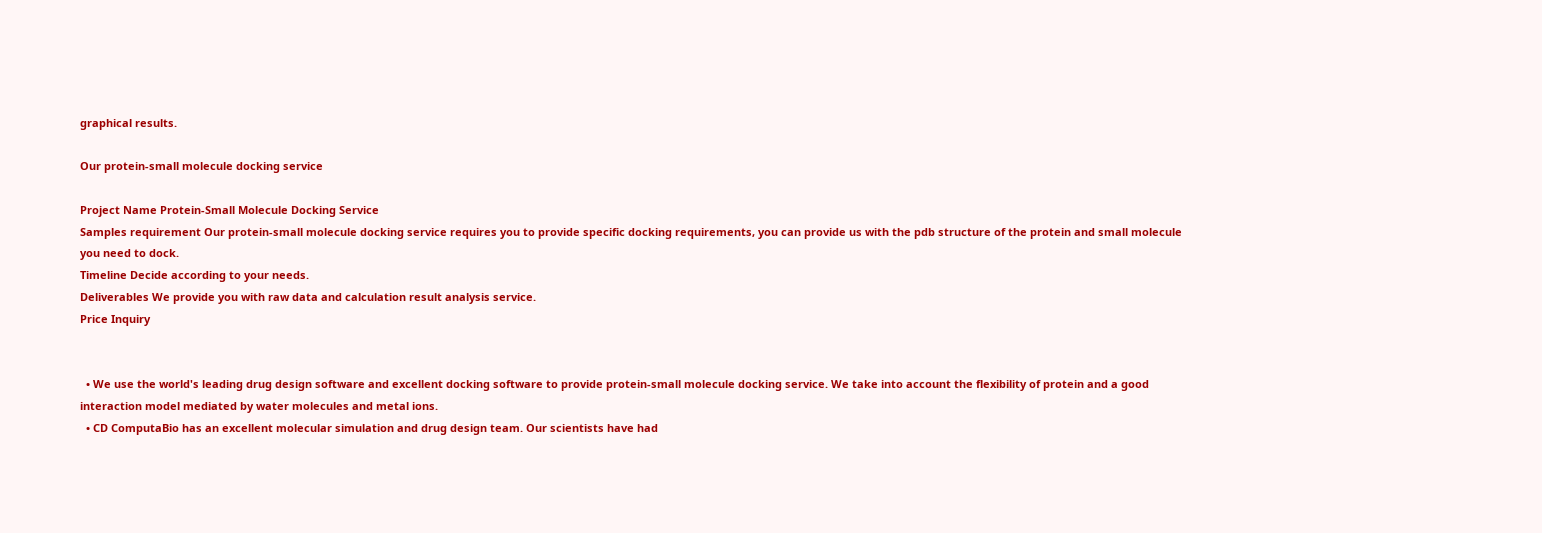graphical results.

Our protein-small molecule docking service

Project Name Protein-Small Molecule Docking Service
Samples requirement Our protein-small molecule docking service requires you to provide specific docking requirements, you can provide us with the pdb structure of the protein and small molecule you need to dock.
Timeline Decide according to your needs.
Deliverables We provide you with raw data and calculation result analysis service.
Price Inquiry


  • We use the world's leading drug design software and excellent docking software to provide protein-small molecule docking service. We take into account the flexibility of protein and a good interaction model mediated by water molecules and metal ions.
  • CD ComputaBio has an excellent molecular simulation and drug design team. Our scientists have had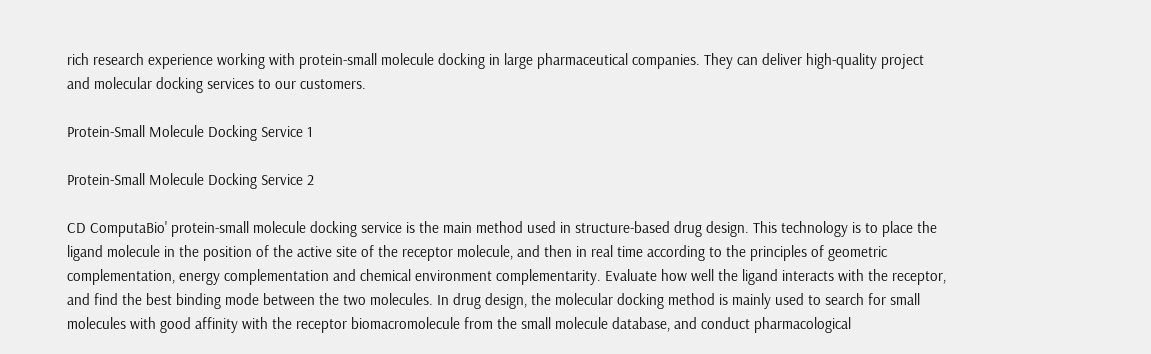rich research experience working with protein-small molecule docking in large pharmaceutical companies. They can deliver high-quality project and molecular docking services to our customers.

Protein-Small Molecule Docking Service 1

Protein-Small Molecule Docking Service 2

CD ComputaBio' protein-small molecule docking service is the main method used in structure-based drug design. This technology is to place the ligand molecule in the position of the active site of the receptor molecule, and then in real time according to the principles of geometric complementation, energy complementation and chemical environment complementarity. Evaluate how well the ligand interacts with the receptor, and find the best binding mode between the two molecules. In drug design, the molecular docking method is mainly used to search for small molecules with good affinity with the receptor biomacromolecule from the small molecule database, and conduct pharmacological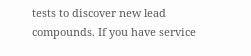tests to discover new lead compounds. If you have service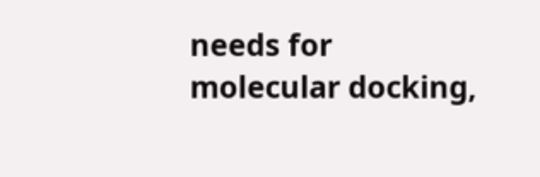needs for molecular docking,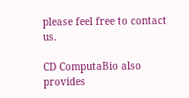please feel free to contact us.

CD ComputaBio also provides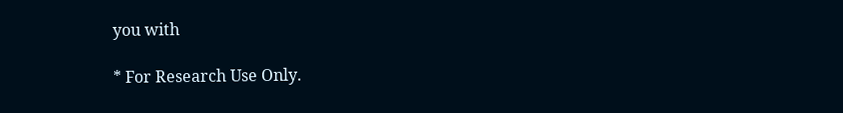you with

* For Research Use Only.